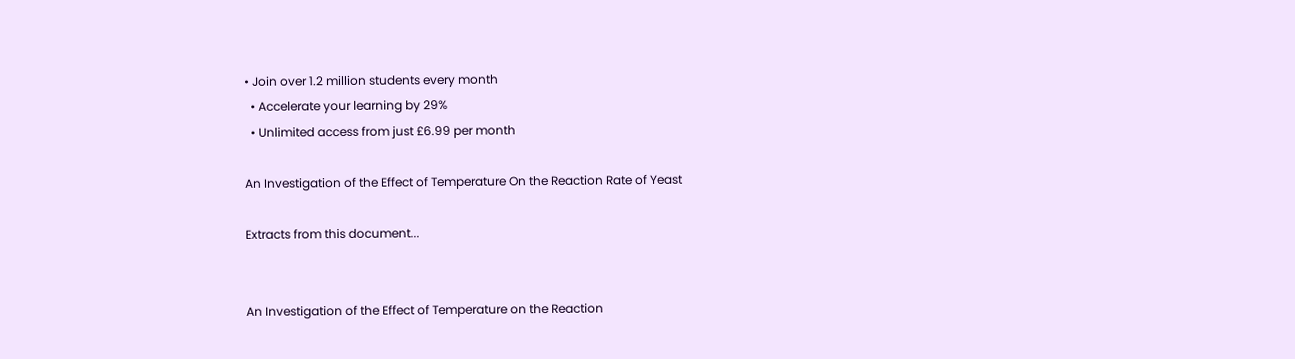• Join over 1.2 million students every month
  • Accelerate your learning by 29%
  • Unlimited access from just £6.99 per month

An Investigation of the Effect of Temperature On the Reaction Rate of Yeast

Extracts from this document...


An Investigation of the Effect of Temperature on the Reaction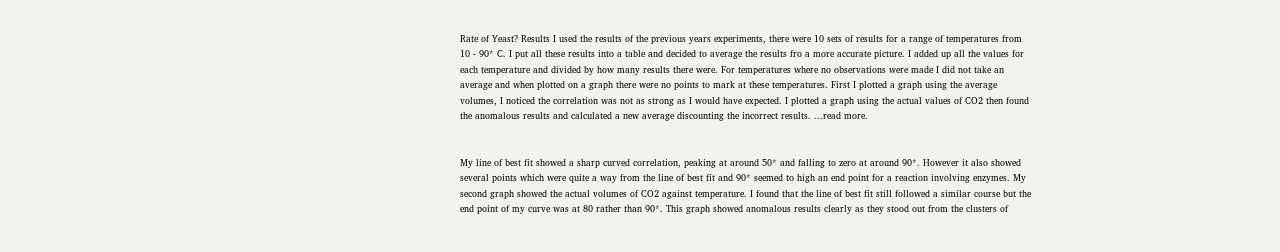Rate of Yeast? Results I used the results of the previous years experiments, there were 10 sets of results for a range of temperatures from 10 - 90* C. I put all these results into a table and decided to average the results fro a more accurate picture. I added up all the values for each temperature and divided by how many results there were. For temperatures where no observations were made I did not take an average and when plotted on a graph there were no points to mark at these temperatures. First I plotted a graph using the average volumes, I noticed the correlation was not as strong as I would have expected. I plotted a graph using the actual values of CO2 then found the anomalous results and calculated a new average discounting the incorrect results. ...read more.


My line of best fit showed a sharp curved correlation, peaking at around 50* and falling to zero at around 90*. However it also showed several points which were quite a way from the line of best fit and 90* seemed to high an end point for a reaction involving enzymes. My second graph showed the actual volumes of CO2 against temperature. I found that the line of best fit still followed a similar course but the end point of my curve was at 80 rather than 90*. This graph showed anomalous results clearly as they stood out from the clusters of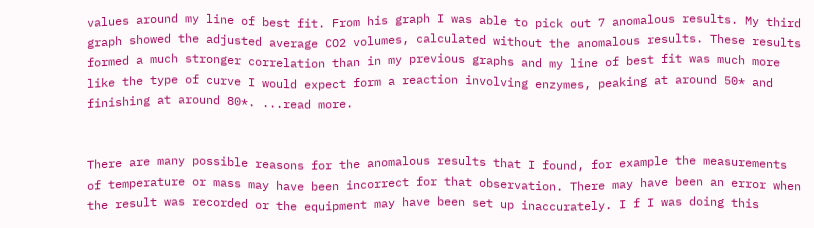values around my line of best fit. From his graph I was able to pick out 7 anomalous results. My third graph showed the adjusted average CO2 volumes, calculated without the anomalous results. These results formed a much stronger correlation than in my previous graphs and my line of best fit was much more like the type of curve I would expect form a reaction involving enzymes, peaking at around 50* and finishing at around 80*. ...read more.


There are many possible reasons for the anomalous results that I found, for example the measurements of temperature or mass may have been incorrect for that observation. There may have been an error when the result was recorded or the equipment may have been set up inaccurately. I f I was doing this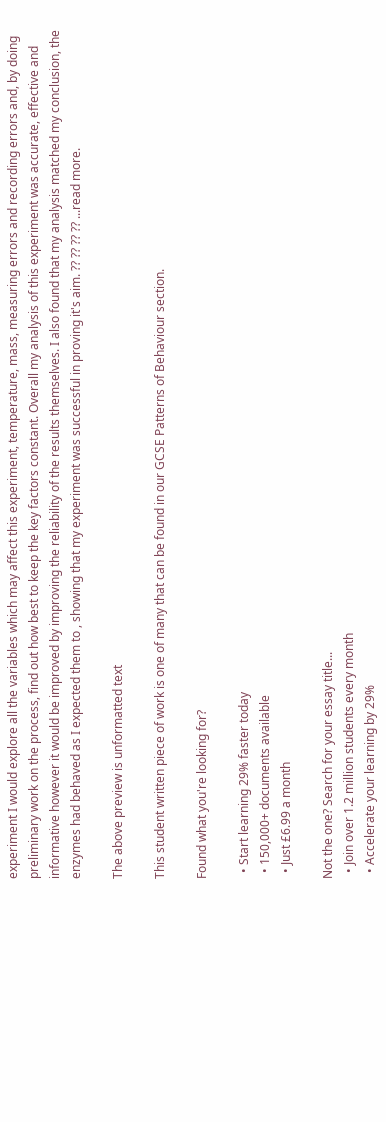experiment I would explore all the variables which may affect this experiment, temperature, mass, measuring errors and recording errors and, by doing preliminary work on the process, find out how best to keep the key factors constant. Overall my analysis of this experiment was accurate, effective and informative however it would be improved by improving the reliability of the results themselves. I also found that my analysis matched my conclusion, the enzymes had behaved as I expected them to , showing that my experiment was successful in proving it's aim. ?? ?? ?? ?? ...read more.

The above preview is unformatted text

This student written piece of work is one of many that can be found in our GCSE Patterns of Behaviour section.

Found what you're looking for?

  • Start learning 29% faster today
  • 150,000+ documents available
  • Just £6.99 a month

Not the one? Search for your essay title...
  • Join over 1.2 million students every month
  • Accelerate your learning by 29%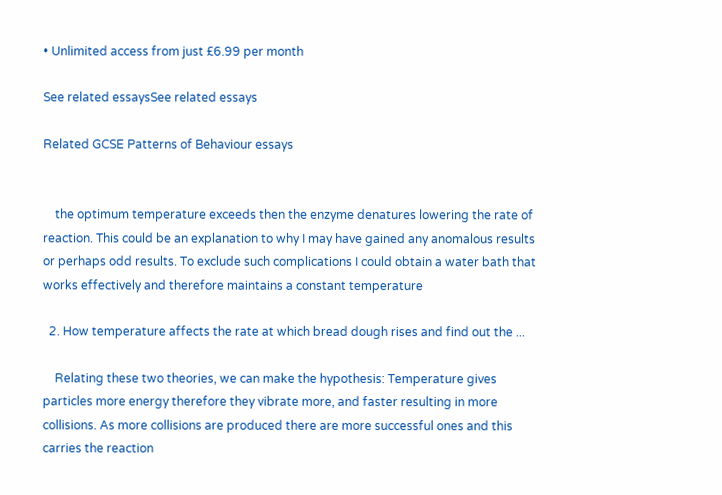• Unlimited access from just £6.99 per month

See related essaysSee related essays

Related GCSE Patterns of Behaviour essays


    the optimum temperature exceeds then the enzyme denatures lowering the rate of reaction. This could be an explanation to why I may have gained any anomalous results or perhaps odd results. To exclude such complications I could obtain a water bath that works effectively and therefore maintains a constant temperature

  2. How temperature affects the rate at which bread dough rises and find out the ...

    Relating these two theories, we can make the hypothesis: Temperature gives particles more energy therefore they vibrate more, and faster resulting in more collisions. As more collisions are produced there are more successful ones and this carries the reaction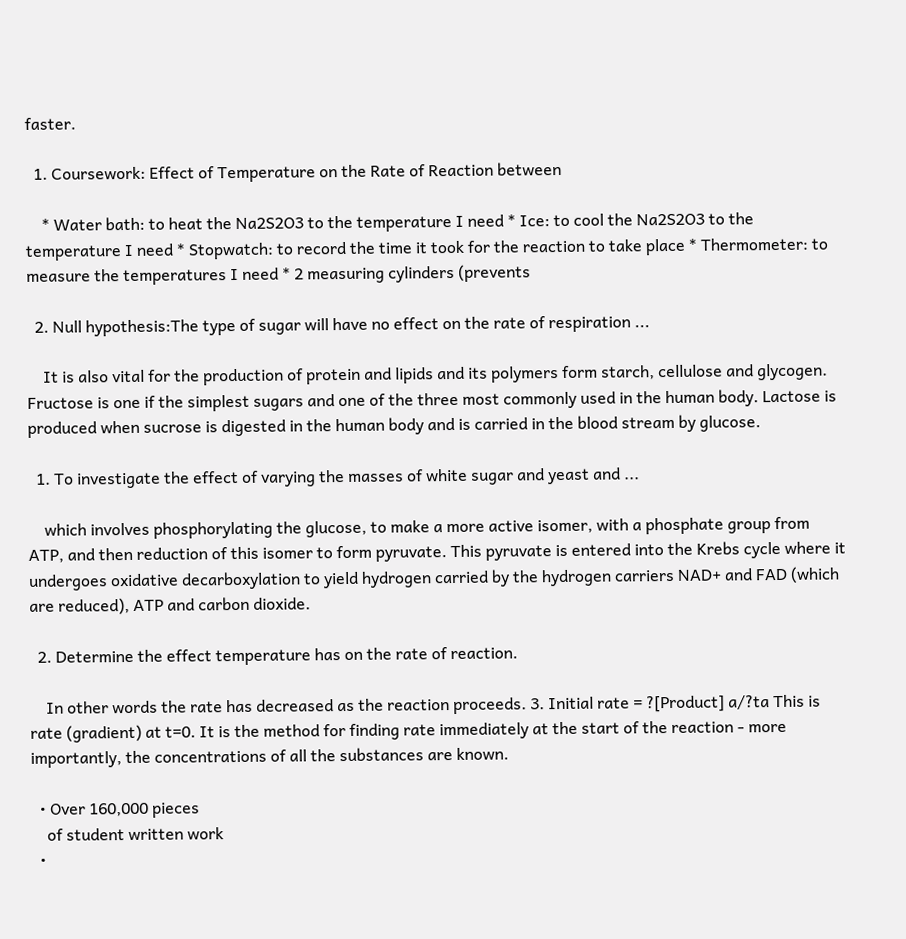faster.

  1. Coursework: Effect of Temperature on the Rate of Reaction between

    * Water bath: to heat the Na2S2O3 to the temperature I need * Ice: to cool the Na2S2O3 to the temperature I need * Stopwatch: to record the time it took for the reaction to take place * Thermometer: to measure the temperatures I need * 2 measuring cylinders (prevents

  2. Null hypothesis:The type of sugar will have no effect on the rate of respiration ...

    It is also vital for the production of protein and lipids and its polymers form starch, cellulose and glycogen. Fructose is one if the simplest sugars and one of the three most commonly used in the human body. Lactose is produced when sucrose is digested in the human body and is carried in the blood stream by glucose.

  1. To investigate the effect of varying the masses of white sugar and yeast and ...

    which involves phosphorylating the glucose, to make a more active isomer, with a phosphate group from ATP, and then reduction of this isomer to form pyruvate. This pyruvate is entered into the Krebs cycle where it undergoes oxidative decarboxylation to yield hydrogen carried by the hydrogen carriers NAD+ and FAD (which are reduced), ATP and carbon dioxide.

  2. Determine the effect temperature has on the rate of reaction.

    In other words the rate has decreased as the reaction proceeds. 3. Initial rate = ?[Product] a/?ta This is rate (gradient) at t=0. It is the method for finding rate immediately at the start of the reaction - more importantly, the concentrations of all the substances are known.

  • Over 160,000 pieces
    of student written work
  •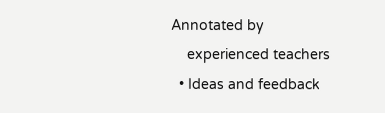Annotated by
    experienced teachers
  • Ideas and feedback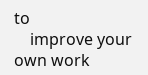to
    improve your own work